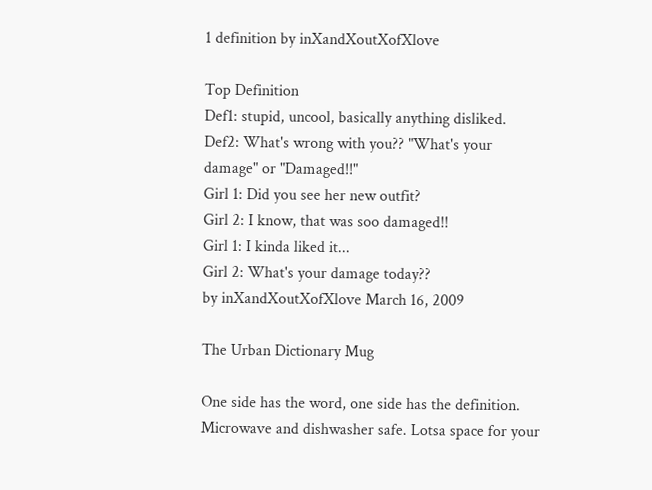1 definition by inXandXoutXofXlove

Top Definition
Def1: stupid, uncool, basically anything disliked.
Def2: What's wrong with you?? "What's your damage" or "Damaged!!"
Girl 1: Did you see her new outfit?
Girl 2: I know, that was soo damaged!!
Girl 1: I kinda liked it...
Girl 2: What's your damage today??
by inXandXoutXofXlove March 16, 2009

The Urban Dictionary Mug

One side has the word, one side has the definition. Microwave and dishwasher safe. Lotsa space for your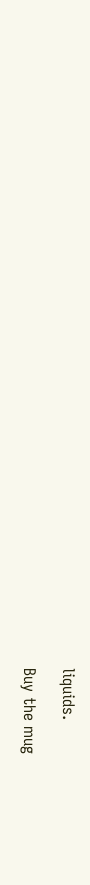liquids.

Buy the mug